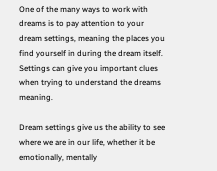One of the many ways to work with dreams is to pay attention to your dream settings, meaning the places you find yourself in during the dream itself. Settings can give you important clues when trying to understand the dreams meaning.

Dream settings give us the ability to see where we are in our life, whether it be emotionally, mentally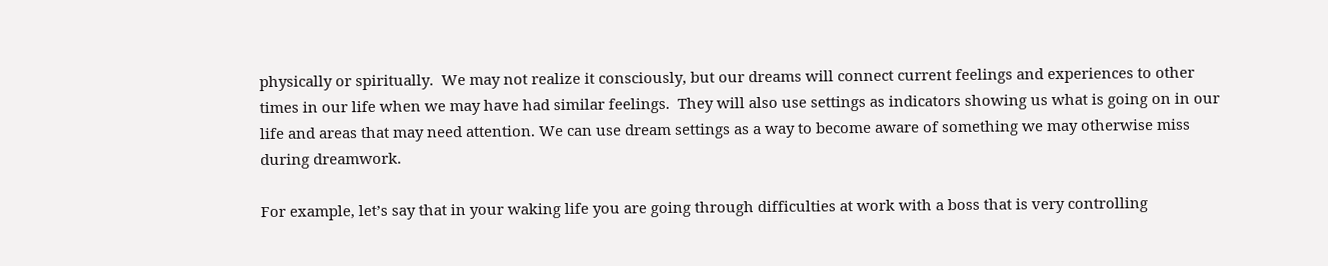physically or spiritually.  We may not realize it consciously, but our dreams will connect current feelings and experiences to other times in our life when we may have had similar feelings.  They will also use settings as indicators showing us what is going on in our life and areas that may need attention. We can use dream settings as a way to become aware of something we may otherwise miss during dreamwork.

For example, let’s say that in your waking life you are going through difficulties at work with a boss that is very controlling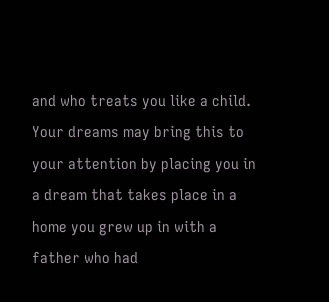and who treats you like a child.  Your dreams may bring this to your attention by placing you in a dream that takes place in a home you grew up in with a father who had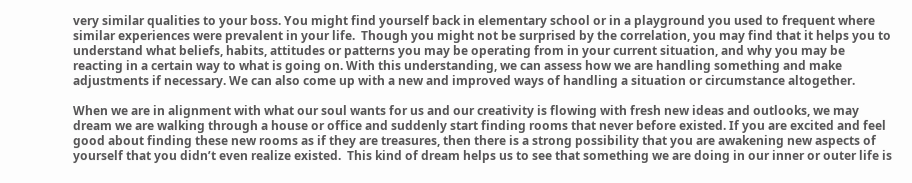very similar qualities to your boss. You might find yourself back in elementary school or in a playground you used to frequent where similar experiences were prevalent in your life.  Though you might not be surprised by the correlation, you may find that it helps you to understand what beliefs, habits, attitudes or patterns you may be operating from in your current situation, and why you may be reacting in a certain way to what is going on. With this understanding, we can assess how we are handling something and make adjustments if necessary. We can also come up with a new and improved ways of handling a situation or circumstance altogether.

When we are in alignment with what our soul wants for us and our creativity is flowing with fresh new ideas and outlooks, we may dream we are walking through a house or office and suddenly start finding rooms that never before existed. If you are excited and feel good about finding these new rooms as if they are treasures, then there is a strong possibility that you are awakening new aspects of yourself that you didn’t even realize existed.  This kind of dream helps us to see that something we are doing in our inner or outer life is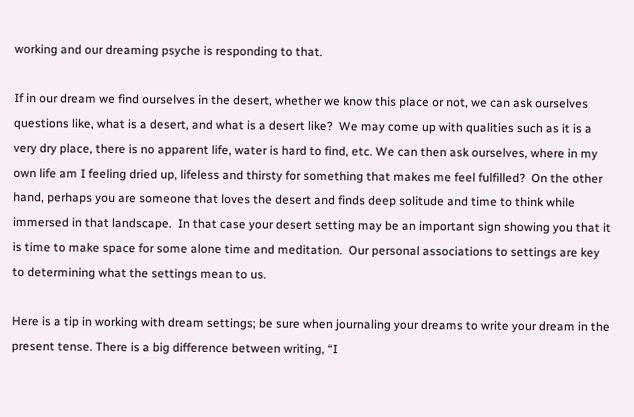working and our dreaming psyche is responding to that.

If in our dream we find ourselves in the desert, whether we know this place or not, we can ask ourselves questions like, what is a desert, and what is a desert like?  We may come up with qualities such as it is a very dry place, there is no apparent life, water is hard to find, etc. We can then ask ourselves, where in my own life am I feeling dried up, lifeless and thirsty for something that makes me feel fulfilled?  On the other hand, perhaps you are someone that loves the desert and finds deep solitude and time to think while immersed in that landscape.  In that case your desert setting may be an important sign showing you that it is time to make space for some alone time and meditation.  Our personal associations to settings are key to determining what the settings mean to us.

Here is a tip in working with dream settings; be sure when journaling your dreams to write your dream in the present tense. There is a big difference between writing, “I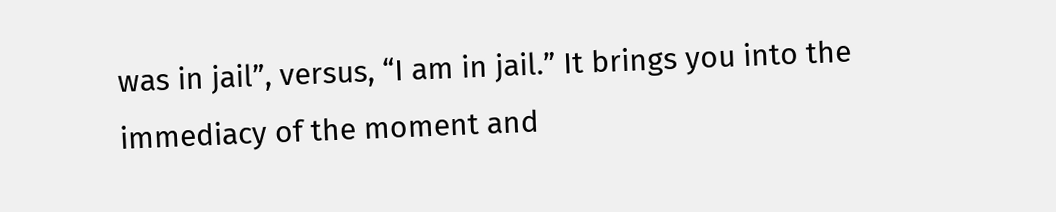was in jail”, versus, “I am in jail.” It brings you into the immediacy of the moment and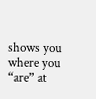shows you where you “are” at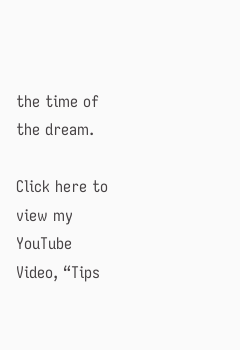the time of the dream.

Click here to view my YouTube Video, “Tips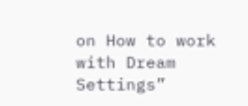on How to work with Dream Settings”